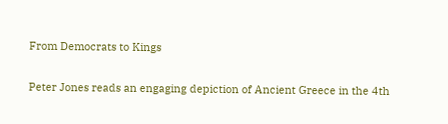From Democrats to Kings

Peter Jones reads an engaging depiction of Ancient Greece in the 4th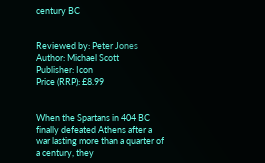century BC


Reviewed by: Peter Jones
Author: Michael Scott
Publisher: Icon
Price (RRP): £8.99


When the Spartans in 404 BC finally defeated Athens after a war lasting more than a quarter of a century, they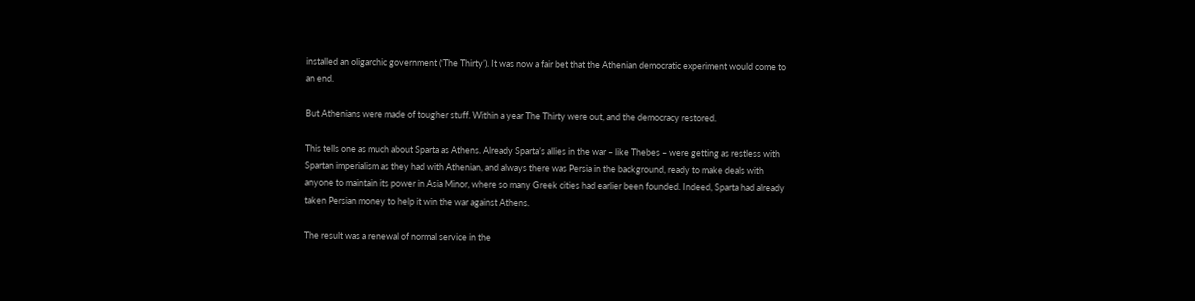installed an oligarchic government (‘The Thirty’). It was now a fair bet that the Athenian democratic experiment would come to an end.

But Athenians were made of tougher stuff. Within a year The Thirty were out, and the democracy restored.

This tells one as much about Sparta as Athens. Already Sparta’s allies in the war – like Thebes – were getting as restless with Spartan imperialism as they had with Athenian, and always there was Persia in the background, ready to make deals with anyone to maintain its power in Asia Minor, where so many Greek cities had earlier been founded. Indeed, Sparta had already taken Persian money to help it win the war against Athens.

The result was a renewal of normal service in the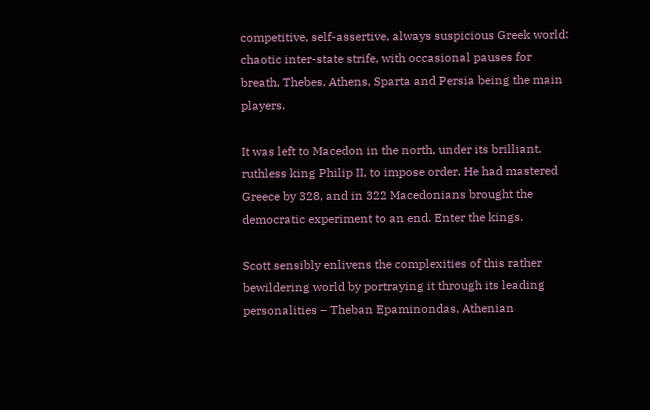competitive, self-assertive, always suspicious Greek world: chaotic inter-state strife, with occasional pauses for breath, Thebes, Athens, Sparta and Persia being the main players.

It was left to Macedon in the north, under its brilliant, ruthless king Philip II, to impose order. He had mastered Greece by 328, and in 322 Macedonians brought the democratic experiment to an end. Enter the kings.

Scott sensibly enlivens the complexities of this rather bewildering world by portraying it through its leading personalities – Theban Epaminondas, Athenian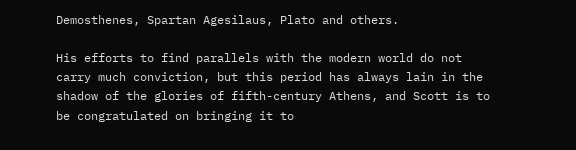Demosthenes, Spartan Agesilaus, Plato and others.

His efforts to find parallels with the modern world do not carry much conviction, but this period has always lain in the shadow of the glories of fifth-century Athens, and Scott is to be congratulated on bringing it to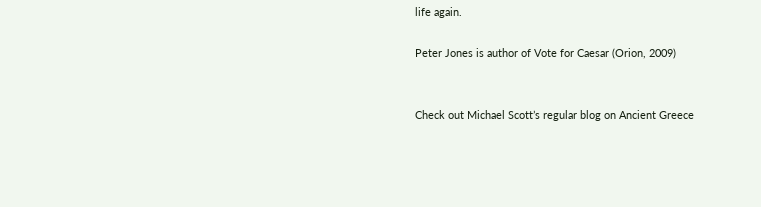life again.

Peter Jones is author of Vote for Caesar (Orion, 2009)


Check out Michael Scott’s regular blog on Ancient Greece